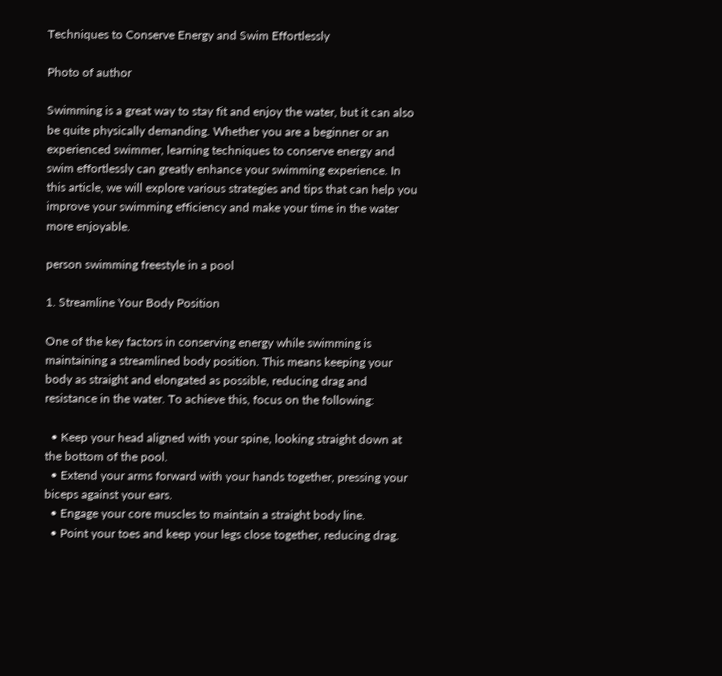Techniques to Conserve Energy and Swim Effortlessly

Photo of author

Swimming is a great way to stay fit and enjoy the water, but it can also be quite physically demanding. Whether you are a beginner or an experienced swimmer, learning techniques to conserve energy and swim effortlessly can greatly enhance your swimming experience. In this article, we will explore various strategies and tips that can help you improve your swimming efficiency and make your time in the water more enjoyable.

person swimming freestyle in a pool

1. Streamline Your Body Position

One of the key factors in conserving energy while swimming is maintaining a streamlined body position. This means keeping your body as straight and elongated as possible, reducing drag and resistance in the water. To achieve this, focus on the following:

  • Keep your head aligned with your spine, looking straight down at the bottom of the pool.
  • Extend your arms forward with your hands together, pressing your biceps against your ears.
  • Engage your core muscles to maintain a straight body line.
  • Point your toes and keep your legs close together, reducing drag.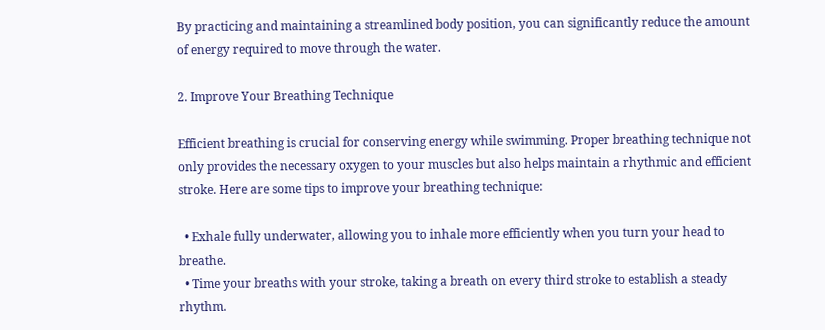By practicing and maintaining a streamlined body position, you can significantly reduce the amount of energy required to move through the water.

2. Improve Your Breathing Technique

Efficient breathing is crucial for conserving energy while swimming. Proper breathing technique not only provides the necessary oxygen to your muscles but also helps maintain a rhythmic and efficient stroke. Here are some tips to improve your breathing technique:

  • Exhale fully underwater, allowing you to inhale more efficiently when you turn your head to breathe.
  • Time your breaths with your stroke, taking a breath on every third stroke to establish a steady rhythm.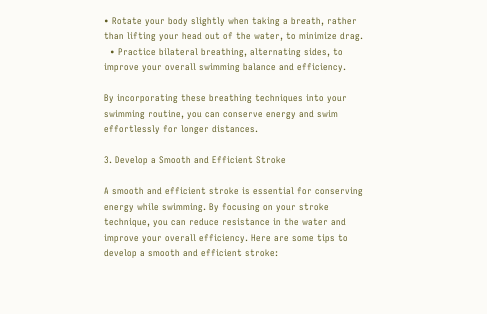• Rotate your body slightly when taking a breath, rather than lifting your head out of the water, to minimize drag.
  • Practice bilateral breathing, alternating sides, to improve your overall swimming balance and efficiency.

By incorporating these breathing techniques into your swimming routine, you can conserve energy and swim effortlessly for longer distances.

3. Develop a Smooth and Efficient Stroke

A smooth and efficient stroke is essential for conserving energy while swimming. By focusing on your stroke technique, you can reduce resistance in the water and improve your overall efficiency. Here are some tips to develop a smooth and efficient stroke: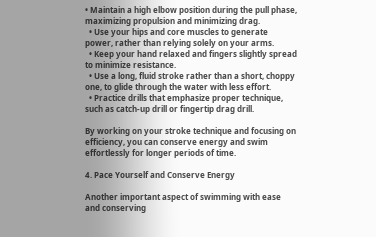• Maintain a high elbow position during the pull phase, maximizing propulsion and minimizing drag.
  • Use your hips and core muscles to generate power, rather than relying solely on your arms.
  • Keep your hand relaxed and fingers slightly spread to minimize resistance.
  • Use a long, fluid stroke rather than a short, choppy one, to glide through the water with less effort.
  • Practice drills that emphasize proper technique, such as catch-up drill or fingertip drag drill.

By working on your stroke technique and focusing on efficiency, you can conserve energy and swim effortlessly for longer periods of time.

4. Pace Yourself and Conserve Energy

Another important aspect of swimming with ease and conserving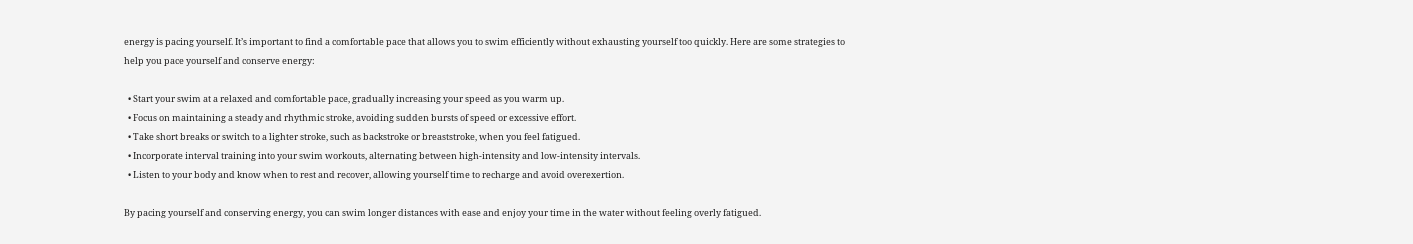energy is pacing yourself. It’s important to find a comfortable pace that allows you to swim efficiently without exhausting yourself too quickly. Here are some strategies to help you pace yourself and conserve energy:

  • Start your swim at a relaxed and comfortable pace, gradually increasing your speed as you warm up.
  • Focus on maintaining a steady and rhythmic stroke, avoiding sudden bursts of speed or excessive effort.
  • Take short breaks or switch to a lighter stroke, such as backstroke or breaststroke, when you feel fatigued.
  • Incorporate interval training into your swim workouts, alternating between high-intensity and low-intensity intervals.
  • Listen to your body and know when to rest and recover, allowing yourself time to recharge and avoid overexertion.

By pacing yourself and conserving energy, you can swim longer distances with ease and enjoy your time in the water without feeling overly fatigued.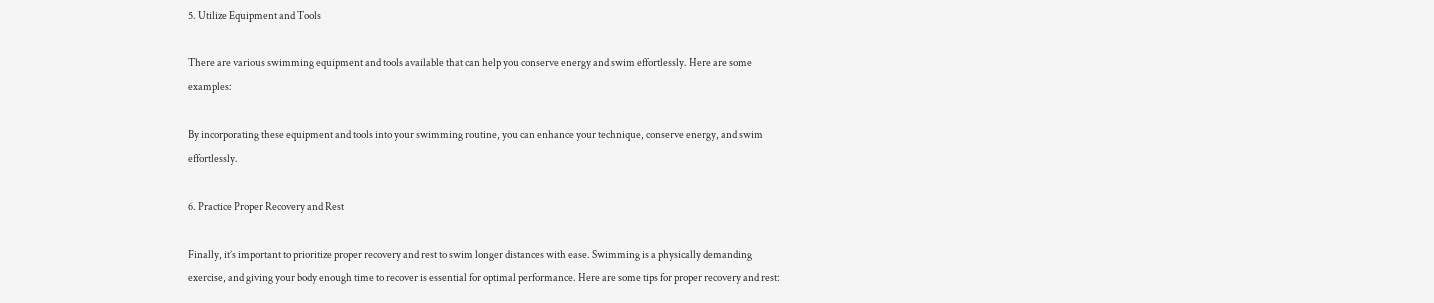5. Utilize Equipment and Tools

There are various swimming equipment and tools available that can help you conserve energy and swim effortlessly. Here are some examples:

By incorporating these equipment and tools into your swimming routine, you can enhance your technique, conserve energy, and swim effortlessly.

6. Practice Proper Recovery and Rest

Finally, it’s important to prioritize proper recovery and rest to swim longer distances with ease. Swimming is a physically demanding exercise, and giving your body enough time to recover is essential for optimal performance. Here are some tips for proper recovery and rest: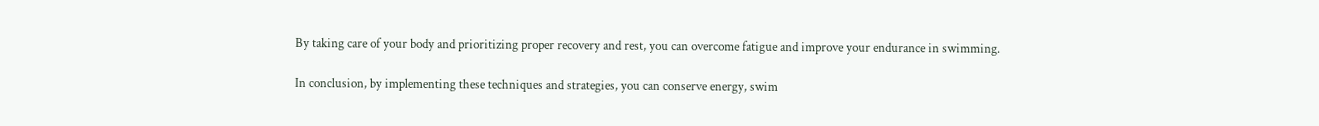By taking care of your body and prioritizing proper recovery and rest, you can overcome fatigue and improve your endurance in swimming.

In conclusion, by implementing these techniques and strategies, you can conserve energy, swim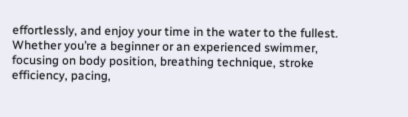effortlessly, and enjoy your time in the water to the fullest. Whether you’re a beginner or an experienced swimmer, focusing on body position, breathing technique, stroke efficiency, pacing,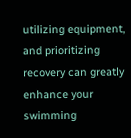utilizing equipment, and prioritizing recovery can greatly enhance your swimming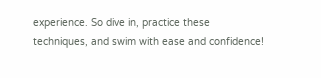experience. So dive in, practice these techniques, and swim with ease and confidence!